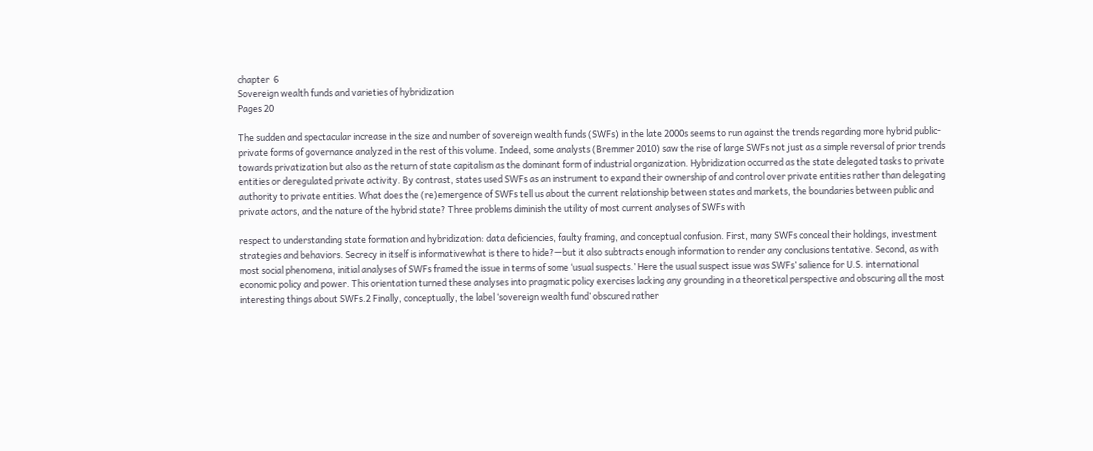chapter  6
Sovereign wealth funds and varieties of hybridization
Pages 20

The sudden and spectacular increase in the size and number of sovereign wealth funds (SWFs) in the late 2000s seems to run against the trends regarding more hybrid public-private forms of governance analyzed in the rest of this volume. Indeed, some analysts (Bremmer 2010) saw the rise of large SWFs not just as a simple reversal of prior trends towards privatization but also as the return of state capitalism as the dominant form of industrial organization. Hybridization occurred as the state delegated tasks to private entities or deregulated private activity. By contrast, states used SWFs as an instrument to expand their ownership of and control over private entities rather than delegating authority to private entities. What does the (re)emergence of SWFs tell us about the current relationship between states and markets, the boundaries between public and private actors, and the nature of the hybrid state? Three problems diminish the utility of most current analyses of SWFs with

respect to understanding state formation and hybridization: data deficiencies, faulty framing, and conceptual confusion. First, many SWFs conceal their holdings, investment strategies and behaviors. Secrecy in itself is informativewhat is there to hide?—but it also subtracts enough information to render any conclusions tentative. Second, as with most social phenomena, initial analyses of SWFs framed the issue in terms of some ‘usual suspects.’ Here the usual suspect issue was SWFs’ salience for U.S. international economic policy and power. This orientation turned these analyses into pragmatic policy exercises lacking any grounding in a theoretical perspective and obscuring all the most interesting things about SWFs.2 Finally, conceptually, the label ‘sovereign wealth fund’ obscured rather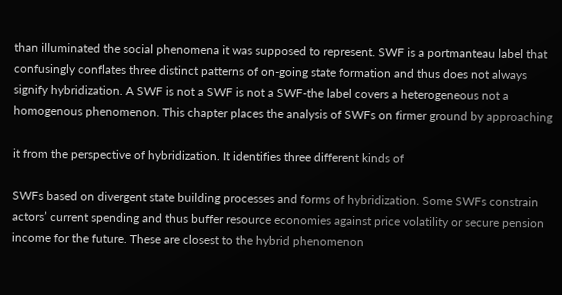than illuminated the social phenomena it was supposed to represent. SWF is a portmanteau label that confusingly conflates three distinct patterns of on-going state formation and thus does not always signify hybridization. A SWF is not a SWF is not a SWF-the label covers a heterogeneous not a homogenous phenomenon. This chapter places the analysis of SWFs on firmer ground by approaching

it from the perspective of hybridization. It identifies three different kinds of

SWFs based on divergent state building processes and forms of hybridization. Some SWFs constrain actors’ current spending and thus buffer resource economies against price volatility or secure pension income for the future. These are closest to the hybrid phenomenon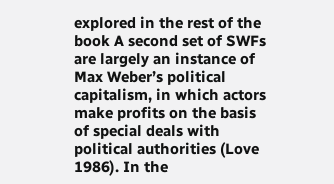explored in the rest of the book A second set of SWFs are largely an instance of Max Weber’s political capitalism, in which actors make profits on the basis of special deals with political authorities (Love 1986). In the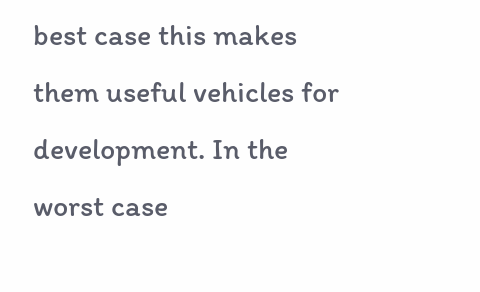best case this makes them useful vehicles for development. In the worst case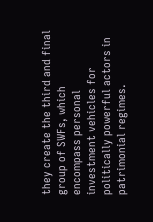they create the third and final group of SWFs, which encompass personal investment vehicles for politically powerful actors in patrimonial regimes.